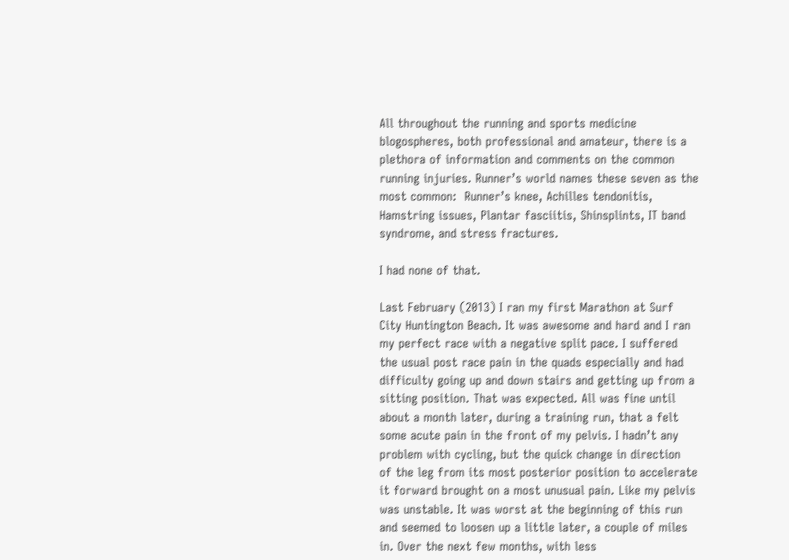All throughout the running and sports medicine blogospheres, both professional and amateur, there is a plethora of information and comments on the common running injuries. Runner’s world names these seven as the most common:  Runner’s knee, Achilles tendonitis, Hamstring issues, Plantar fasciitis, Shinsplints, IT band syndrome, and stress fractures.

I had none of that.

Last February (2013) I ran my first Marathon at Surf City Huntington Beach. It was awesome and hard and I ran my perfect race with a negative split pace. I suffered the usual post race pain in the quads especially and had difficulty going up and down stairs and getting up from a sitting position. That was expected. All was fine until about a month later, during a training run, that a felt some acute pain in the front of my pelvis. I hadn’t any problem with cycling, but the quick change in direction  of the leg from its most posterior position to accelerate it forward brought on a most unusual pain. Like my pelvis was unstable. It was worst at the beginning of this run and seemed to loosen up a little later, a couple of miles in. Over the next few months, with less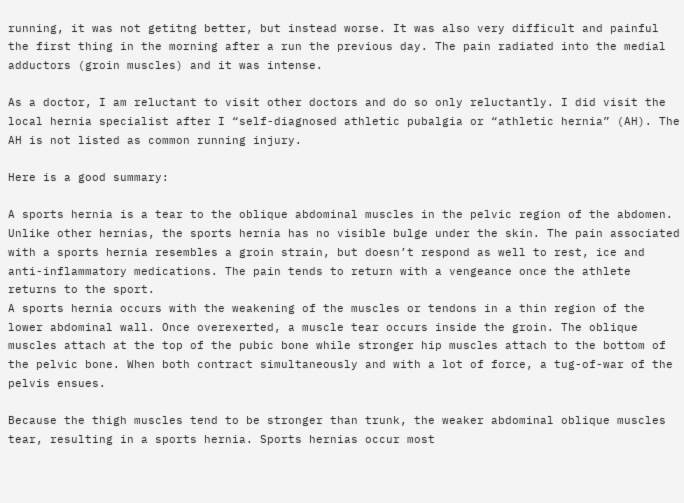running, it was not getitng better, but instead worse. It was also very difficult and painful the first thing in the morning after a run the previous day. The pain radiated into the medial adductors (groin muscles) and it was intense.

As a doctor, I am reluctant to visit other doctors and do so only reluctantly. I did visit the local hernia specialist after I “self-diagnosed athletic pubalgia or “athletic hernia” (AH). The AH is not listed as common running injury.

Here is a good summary:

A sports hernia is a tear to the oblique abdominal muscles in the pelvic region of the abdomen. Unlike other hernias, the sports hernia has no visible bulge under the skin. The pain associated with a sports hernia resembles a groin strain, but doesn’t respond as well to rest, ice and anti-inflammatory medications. The pain tends to return with a vengeance once the athlete returns to the sport.
A sports hernia occurs with the weakening of the muscles or tendons in a thin region of the lower abdominal wall. Once overexerted, a muscle tear occurs inside the groin. The oblique muscles attach at the top of the pubic bone while stronger hip muscles attach to the bottom of the pelvic bone. When both contract simultaneously and with a lot of force, a tug-of-war of the pelvis ensues.

Because the thigh muscles tend to be stronger than trunk, the weaker abdominal oblique muscles tear, resulting in a sports hernia. Sports hernias occur most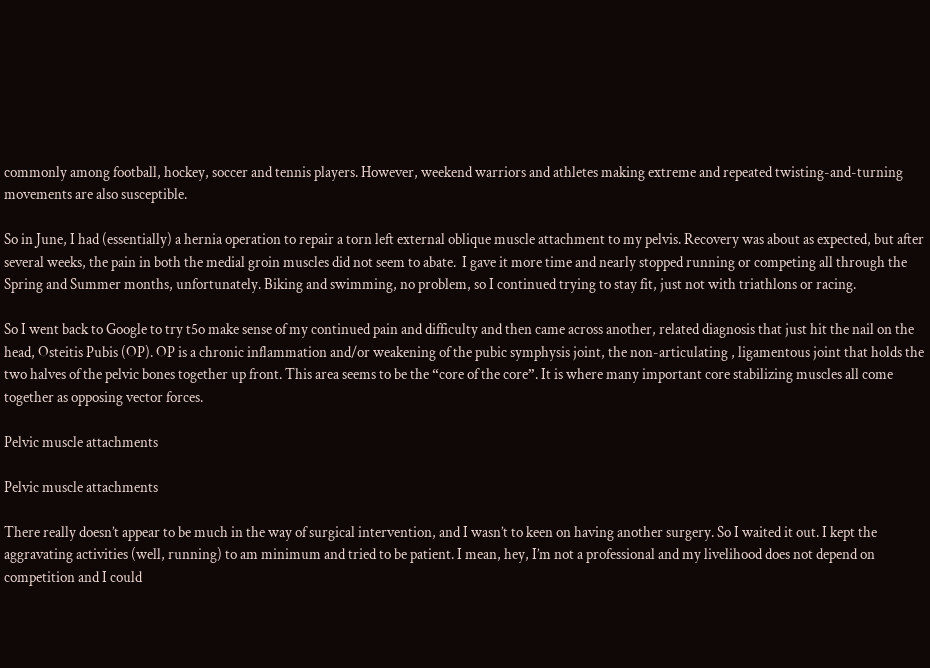commonly among football, hockey, soccer and tennis players. However, weekend warriors and athletes making extreme and repeated twisting-and-turning movements are also susceptible.

So in June, I had (essentially) a hernia operation to repair a torn left external oblique muscle attachment to my pelvis. Recovery was about as expected, but after several weeks, the pain in both the medial groin muscles did not seem to abate.  I gave it more time and nearly stopped running or competing all through the Spring and Summer months, unfortunately. Biking and swimming, no problem, so I continued trying to stay fit, just not with triathlons or racing.

So I went back to Google to try t5o make sense of my continued pain and difficulty and then came across another, related diagnosis that just hit the nail on the head, Osteitis Pubis (OP). OP is a chronic inflammation and/or weakening of the pubic symphysis joint, the non-articulating , ligamentous joint that holds the two halves of the pelvic bones together up front. This area seems to be the “core of the core”. It is where many important core stabilizing muscles all come together as opposing vector forces.

Pelvic muscle attachments

Pelvic muscle attachments

There really doesn’t appear to be much in the way of surgical intervention, and I wasn’t to keen on having another surgery. So I waited it out. I kept the aggravating activities (well, running) to am minimum and tried to be patient. I mean, hey, I’m not a professional and my livelihood does not depend on competition and I could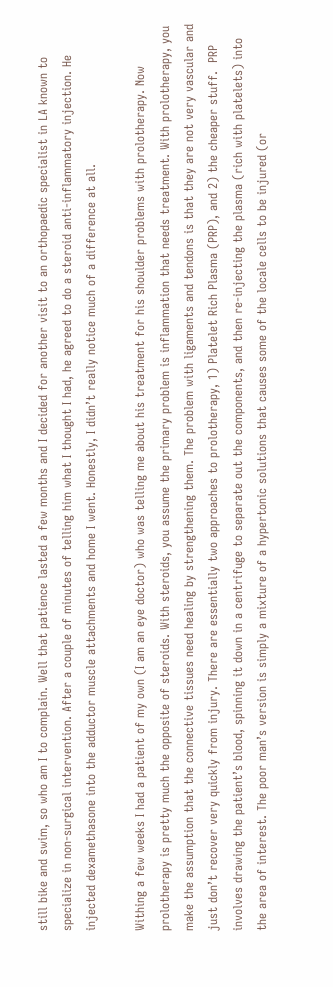still bike and swim, so who am I to complain. Well that patience lasted a few months and I decided for another visit to an orthopaedic specialist in LA known to specialize in non-surgical intervention. After a couple of minutes of telling him what I thought I had, he agreed to do a steroid anti-inflammatory injection. He injected dexamethasone into the adductor muscle attachments and home I went. Honestly, I didn’t really notice much of a difference at all.

Withing a few weeks I had a patient of my own (I am an eye doctor) who was telling me about his treatment for his shoulder problems with prolotherapy. Now prolotherapy is pretty much the opposite of steroids. With steroids, you assume the primary problem is inflammation that needs treatment. With prolotherapy, you make the assumption that the connective tissues need healing by strengthening them. The problem with ligaments and tendons is that they are not very vascular and just don’t recover very quickly from injury. There are essentially two approaches to prolotherapy, 1) Platelet Rich Plasma (PRP), and 2) the cheaper stuff.  PRP involves drawing the patient’s blood, spinning it down in a centrifuge to separate out the components, and then re-injecting the plasma (rich with platelets) into the area of interest. The poor man’s version is simply a mixture of a hypertonic solutions that causes some of the locale cells to be injured (or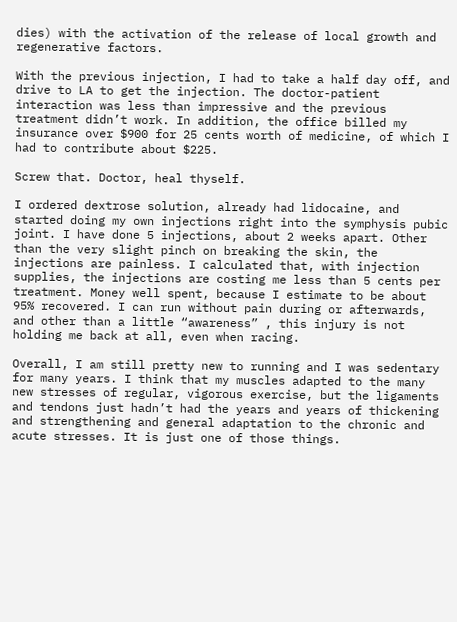dies) with the activation of the release of local growth and regenerative factors.

With the previous injection, I had to take a half day off, and drive to LA to get the injection. The doctor-patient interaction was less than impressive and the previous treatment didn’t work. In addition, the office billed my insurance over $900 for 25 cents worth of medicine, of which I had to contribute about $225.

Screw that. Doctor, heal thyself.

I ordered dextrose solution, already had lidocaine, and started doing my own injections right into the symphysis pubic joint. I have done 5 injections, about 2 weeks apart. Other than the very slight pinch on breaking the skin, the injections are painless. I calculated that, with injection supplies, the injections are costing me less than 5 cents per treatment. Money well spent, because I estimate to be about 95% recovered. I can run without pain during or afterwards, and other than a little “awareness” , this injury is not holding me back at all, even when racing.

Overall, I am still pretty new to running and I was sedentary for many years. I think that my muscles adapted to the many new stresses of regular, vigorous exercise, but the ligaments and tendons just hadn’t had the years and years of thickening and strengthening and general adaptation to the chronic and acute stresses. It is just one of those things.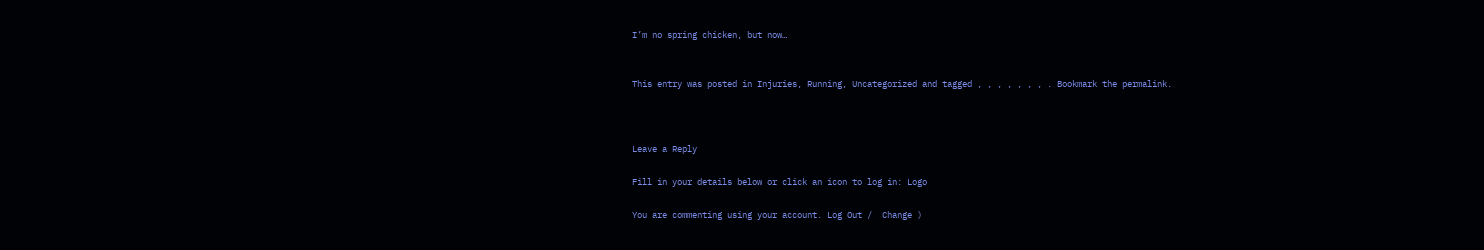I’m no spring chicken, but now…


This entry was posted in Injuries, Running, Uncategorized and tagged , , , , , , , . Bookmark the permalink.



Leave a Reply

Fill in your details below or click an icon to log in: Logo

You are commenting using your account. Log Out /  Change )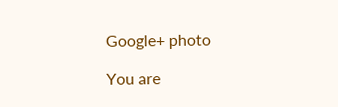Google+ photo

You are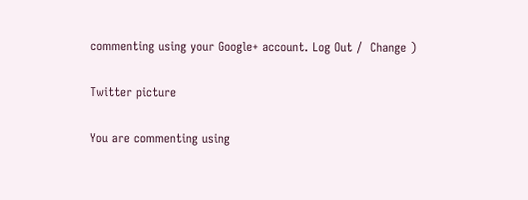commenting using your Google+ account. Log Out /  Change )

Twitter picture

You are commenting using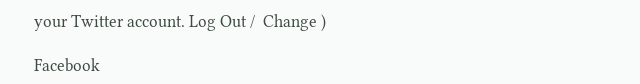your Twitter account. Log Out /  Change )

Facebook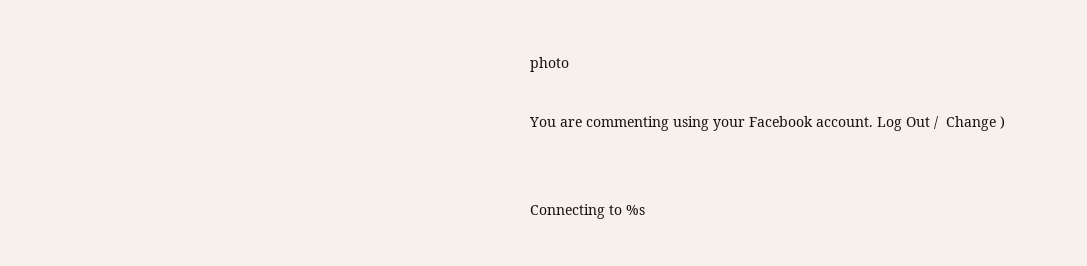photo

You are commenting using your Facebook account. Log Out /  Change )


Connecting to %s